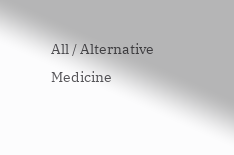All / Alternative Medicine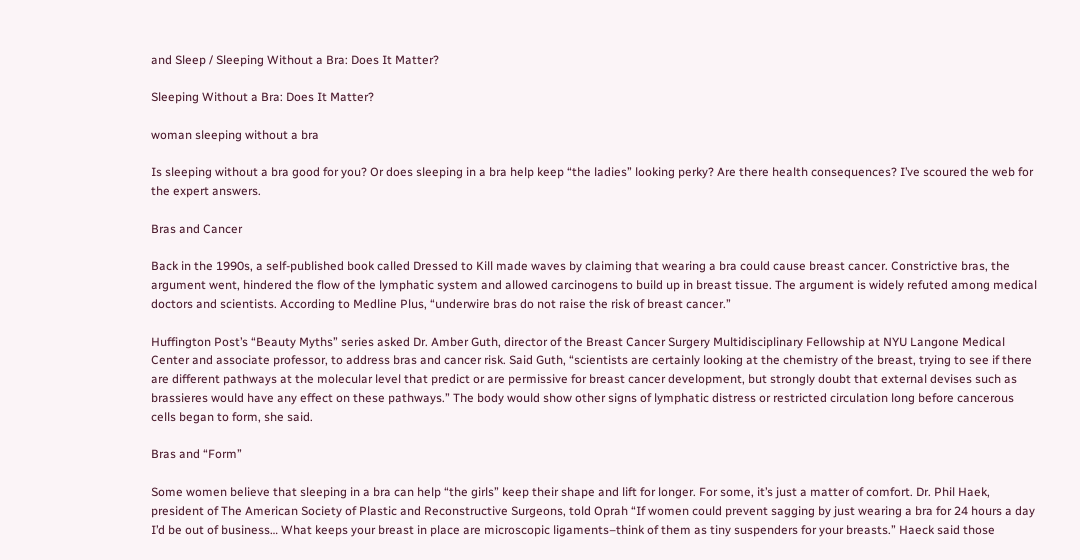and Sleep / Sleeping Without a Bra: Does It Matter?

Sleeping Without a Bra: Does It Matter?

woman sleeping without a bra

Is sleeping without a bra good for you? Or does sleeping in a bra help keep “the ladies” looking perky? Are there health consequences? I’ve scoured the web for the expert answers.

Bras and Cancer

Back in the 1990s, a self-published book called Dressed to Kill made waves by claiming that wearing a bra could cause breast cancer. Constrictive bras, the argument went, hindered the flow of the lymphatic system and allowed carcinogens to build up in breast tissue. The argument is widely refuted among medical doctors and scientists. According to Medline Plus, “underwire bras do not raise the risk of breast cancer.”

Huffington Post’s “Beauty Myths” series asked Dr. Amber Guth, director of the Breast Cancer Surgery Multidisciplinary Fellowship at NYU Langone Medical Center and associate professor, to address bras and cancer risk. Said Guth, “scientists are certainly looking at the chemistry of the breast, trying to see if there are different pathways at the molecular level that predict or are permissive for breast cancer development, but strongly doubt that external devises such as brassieres would have any effect on these pathways.” The body would show other signs of lymphatic distress or restricted circulation long before cancerous cells began to form, she said.

Bras and “Form”

Some women believe that sleeping in a bra can help “the girls” keep their shape and lift for longer. For some, it’s just a matter of comfort. Dr. Phil Haek, president of The American Society of Plastic and Reconstructive Surgeons, told Oprah “If women could prevent sagging by just wearing a bra for 24 hours a day I’d be out of business… What keeps your breast in place are microscopic ligaments–think of them as tiny suspenders for your breasts.” Haeck said those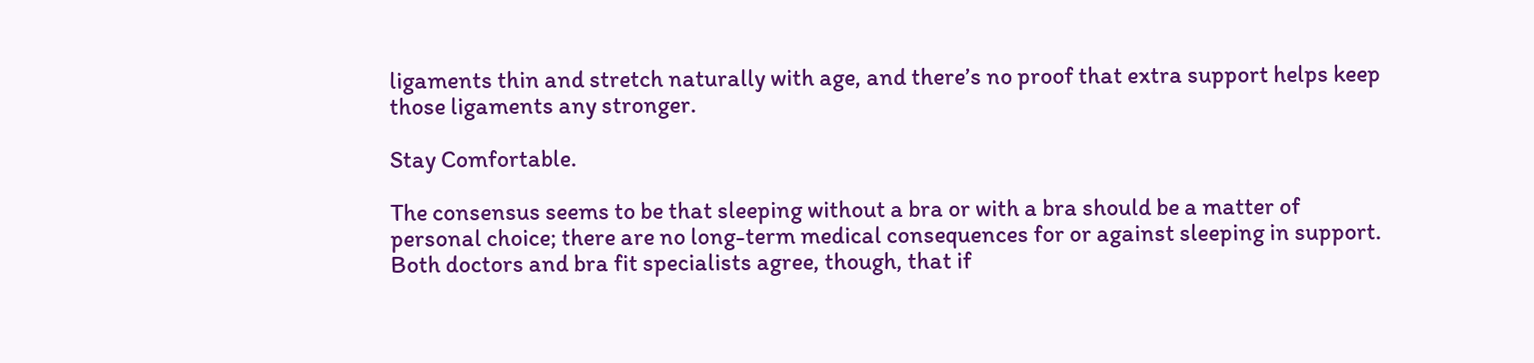ligaments thin and stretch naturally with age, and there’s no proof that extra support helps keep those ligaments any stronger.

Stay Comfortable.

The consensus seems to be that sleeping without a bra or with a bra should be a matter of personal choice; there are no long-term medical consequences for or against sleeping in support. Both doctors and bra fit specialists agree, though, that if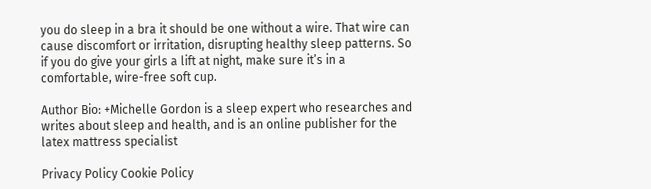you do sleep in a bra it should be one without a wire. That wire can cause discomfort or irritation, disrupting healthy sleep patterns. So if you do give your girls a lift at night, make sure it’s in a comfortable, wire-free soft cup.

Author Bio: +Michelle Gordon is a sleep expert who researches and writes about sleep and health, and is an online publisher for the latex mattress specialist

Privacy Policy Cookie Policy